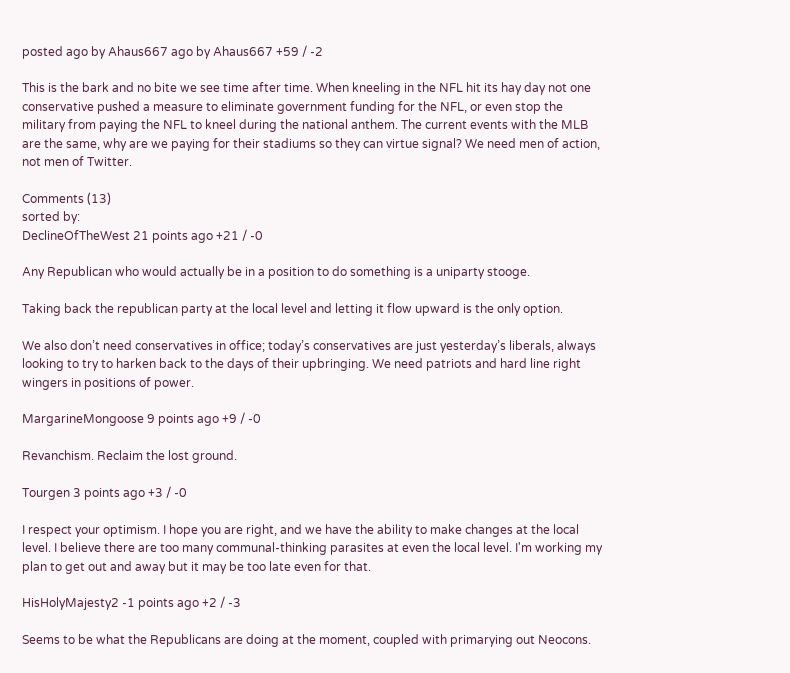posted ago by Ahaus667 ago by Ahaus667 +59 / -2

This is the bark and no bite we see time after time. When kneeling in the NFL hit its hay day not one conservative pushed a measure to eliminate government funding for the NFL, or even stop the military from paying the NFL to kneel during the national anthem. The current events with the MLB are the same, why are we paying for their stadiums so they can virtue signal? We need men of action, not men of Twitter.

Comments (13)
sorted by:
DeclineOfTheWest 21 points ago +21 / -0

Any Republican who would actually be in a position to do something is a uniparty stooge.

Taking back the republican party at the local level and letting it flow upward is the only option.

We also don’t need conservatives in office; today’s conservatives are just yesterday’s liberals, always looking to try to harken back to the days of their upbringing. We need patriots and hard line right wingers in positions of power.

MargarineMongoose 9 points ago +9 / -0

Revanchism. Reclaim the lost ground.

Tourgen 3 points ago +3 / -0

I respect your optimism. I hope you are right, and we have the ability to make changes at the local level. I believe there are too many communal-thinking parasites at even the local level. I'm working my plan to get out and away but it may be too late even for that.

HisHolyMajesty2 -1 points ago +2 / -3

Seems to be what the Republicans are doing at the moment, coupled with primarying out Neocons.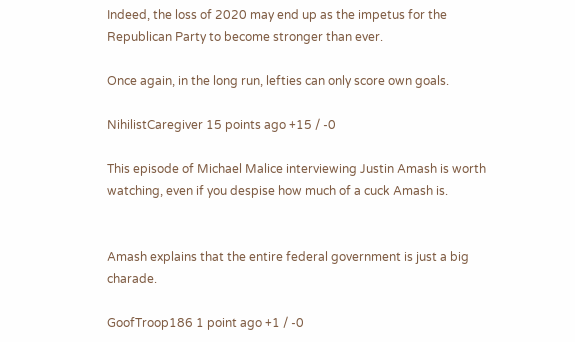Indeed, the loss of 2020 may end up as the impetus for the Republican Party to become stronger than ever.

Once again, in the long run, lefties can only score own goals.

NihilistCaregiver 15 points ago +15 / -0

This episode of Michael Malice interviewing Justin Amash is worth watching, even if you despise how much of a cuck Amash is.


Amash explains that the entire federal government is just a big charade.

GoofTroop186 1 point ago +1 / -0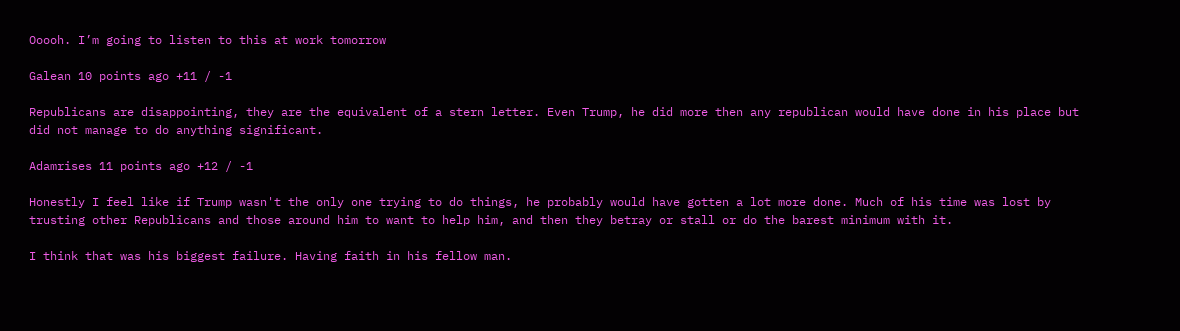Ooooh. I’m going to listen to this at work tomorrow

Galean 10 points ago +11 / -1

Republicans are disappointing, they are the equivalent of a stern letter. Even Trump, he did more then any republican would have done in his place but did not manage to do anything significant.

Adamrises 11 points ago +12 / -1

Honestly I feel like if Trump wasn't the only one trying to do things, he probably would have gotten a lot more done. Much of his time was lost by trusting other Republicans and those around him to want to help him, and then they betray or stall or do the barest minimum with it.

I think that was his biggest failure. Having faith in his fellow man.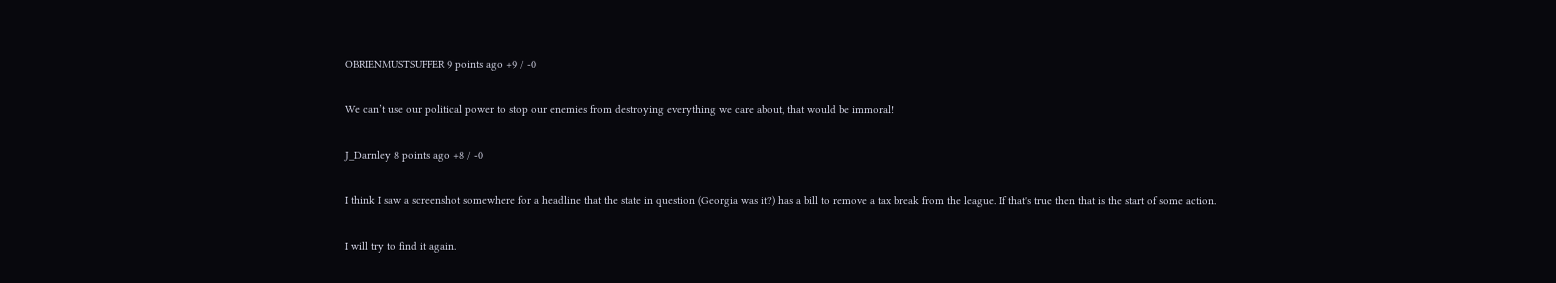OBRIENMUSTSUFFER 9 points ago +9 / -0

We can’t use our political power to stop our enemies from destroying everything we care about, that would be immoral!

J_Darnley 8 points ago +8 / -0

I think I saw a screenshot somewhere for a headline that the state in question (Georgia was it?) has a bill to remove a tax break from the league. If that's true then that is the start of some action.

I will try to find it again.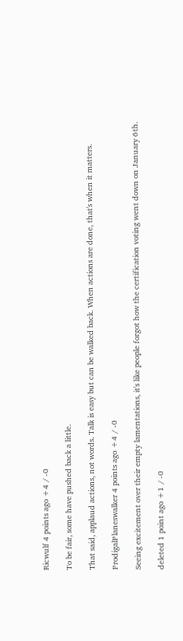Ricwulf 4 points ago +4 / -0

To be fair, some have pushed back a little.

That said, applaud actions, not words. Talk is easy but can be walked back. When actions are done, that's when it matters.

ProdigalPlaneswalker 4 points ago +4 / -0

Seeing excitement over their empty lamentations, it's like people forgot how the certification voting went down on January 6th.

deleted 1 point ago +1 / -0